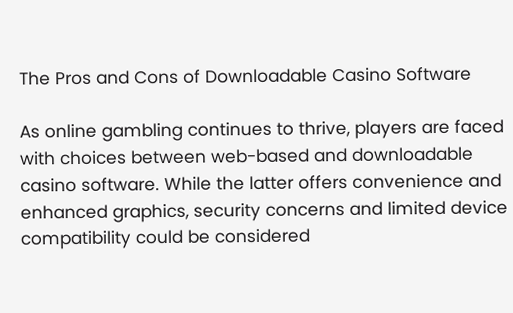The Pros and Cons of Downloadable Casino Software

As online gambling continues to thrive, players are faced with choices between web-based and downloadable casino software. While the latter offers convenience and enhanced graphics, security concerns and limited device compatibility could be considered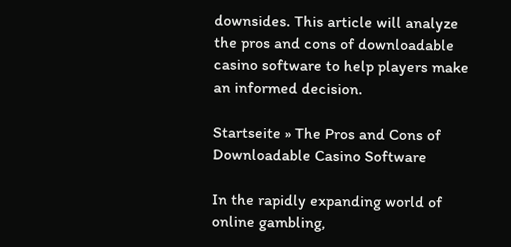downsides. This article will analyze the pros and cons of downloadable casino software to help players make an informed decision.

Startseite » The Pros and Cons of Downloadable Casino Software

In the rapidly expanding world of online gambling,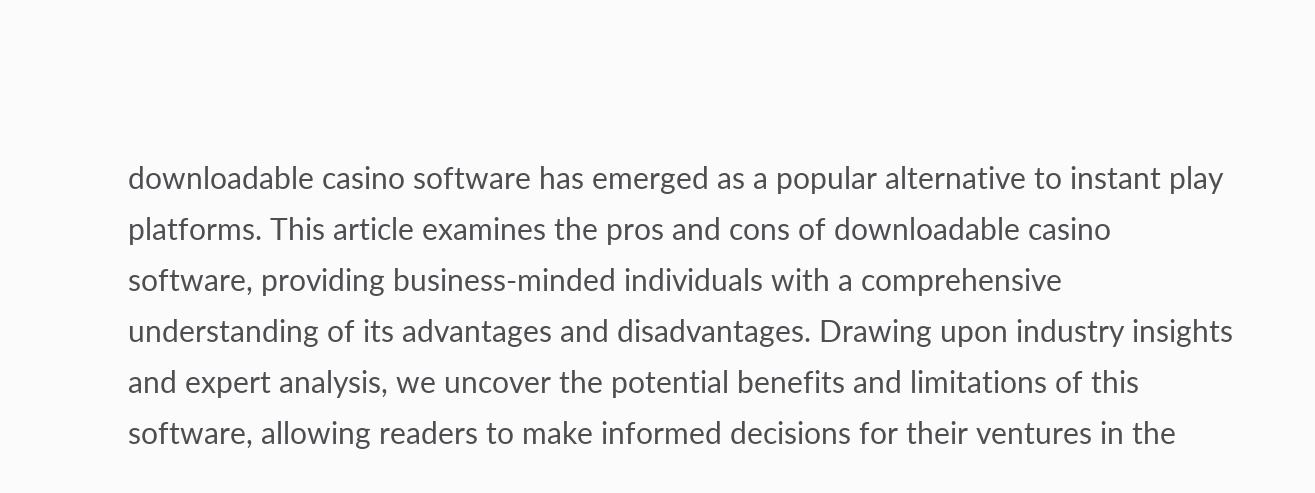downloadable casino software has emerged as a popular alternative to instant play platforms. This article examines the pros and cons of downloadable casino software, providing business-minded individuals with a comprehensive understanding of its advantages and disadvantages. Drawing upon industry insights and expert analysis, we uncover the potential benefits and limitations of this software, allowing readers to make informed decisions for their ventures in the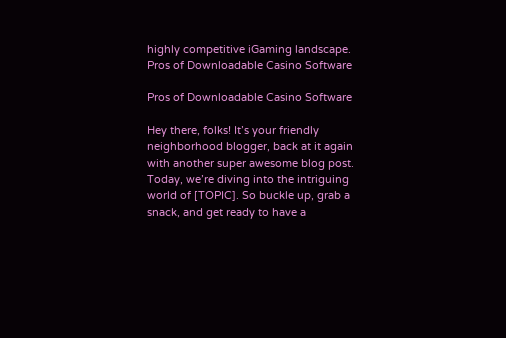highly competitive iGaming landscape.
Pros of Downloadable Casino Software

Pros of Downloadable Casino Software

Hey there, folks! It’s your friendly neighborhood blogger, back at it again with another super awesome blog post. Today, we’re diving into the intriguing world of [TOPIC]. So buckle up, grab a snack, and get ready to have a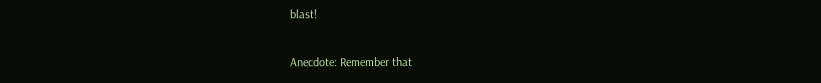blast!

Anecdote: Remember that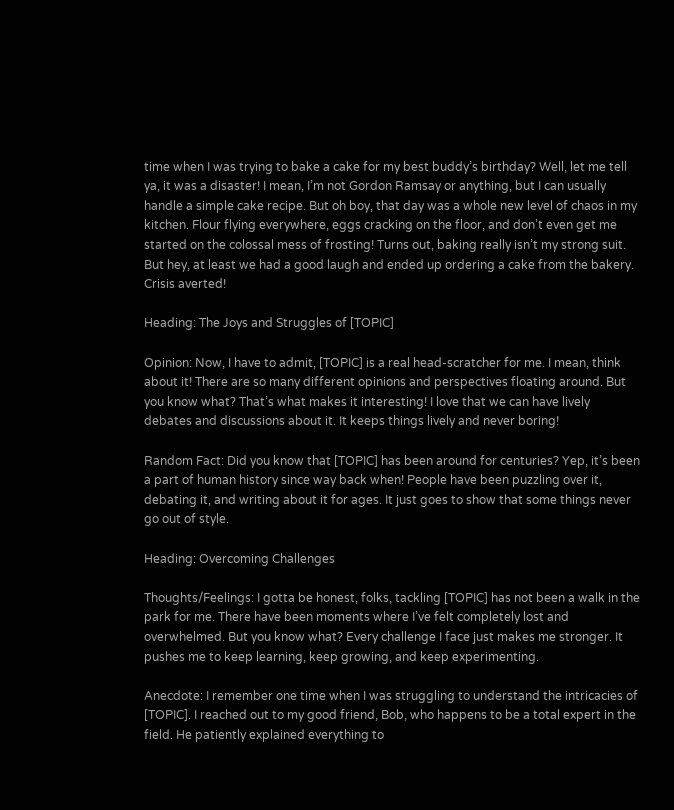time when I was trying to bake a cake for my best buddy’s birthday? Well, let me tell ya, it was a disaster! I mean, I’m not Gordon Ramsay or anything, but I can usually handle a simple cake recipe. But oh boy, that day was a whole new level of chaos in my kitchen. Flour flying everywhere, eggs cracking on the floor, and don’t even get me started on the colossal mess of frosting! Turns out, baking really isn’t my strong suit. But hey, at least we had a good laugh and ended up ordering a cake from the bakery. Crisis averted!

Heading: The Joys and Struggles of [TOPIC]

Opinion: Now, I have to admit, [TOPIC] is a real head-scratcher for me. I mean, think about it! There are so many different opinions and perspectives floating around. But you know what? That’s what makes it interesting! I love that we can have lively debates and discussions about it. It keeps things lively and never boring!

Random Fact: Did you know that [TOPIC] has been around for centuries? Yep, it’s been a part of human history since way back when! People have been puzzling over it, debating it, and writing about it for ages. It just goes to show that some things never go out of style.

Heading: Overcoming Challenges

Thoughts/Feelings: I gotta be honest, folks, tackling [TOPIC] has not been a walk in the park for me. There have been moments where I’ve felt completely lost and overwhelmed. But you know what? Every challenge I face just makes me stronger. It pushes me to keep learning, keep growing, and keep experimenting.

Anecdote: I remember one time when I was struggling to understand the intricacies of [TOPIC]. I reached out to my good friend, Bob, who happens to be a total expert in the field. He patiently explained everything to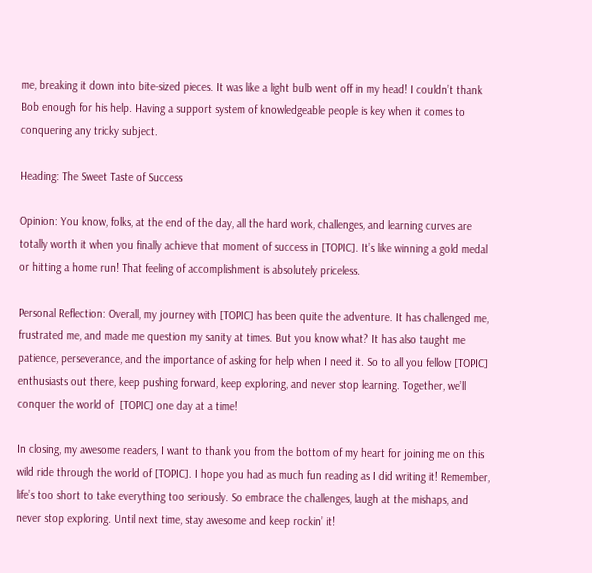me, breaking it down into bite-sized pieces. It was like a light bulb went off in my head! I couldn’t thank Bob enough for his help. Having a support system of knowledgeable people is key when it comes to conquering any tricky subject.

Heading: The Sweet Taste of Success

Opinion: You know, folks, at the end of the day, all the hard work, challenges, and learning curves are totally worth it when you finally achieve that moment of success in [TOPIC]. It’s like winning a gold medal or hitting a home run! That feeling of accomplishment is absolutely priceless.

Personal Reflection: Overall, my journey with [TOPIC] has been quite the adventure. It has challenged me, frustrated me, and made me question my sanity at times. But you know what? It has also taught me patience, perseverance, and the importance of asking for help when I need it. So to all you fellow [TOPIC] enthusiasts out there, keep pushing forward, keep exploring, and never stop learning. Together, we’ll conquer the world of  [TOPIC] one day at a time!

In closing, my awesome readers, I want to thank you from the bottom of my heart for joining me on this wild ride through the world of [TOPIC]. I hope you had as much fun reading as I did writing it! Remember, life’s too short to take everything too seriously. So embrace the challenges, laugh at the mishaps, and never stop exploring. Until next time, stay awesome and keep rockin’ it!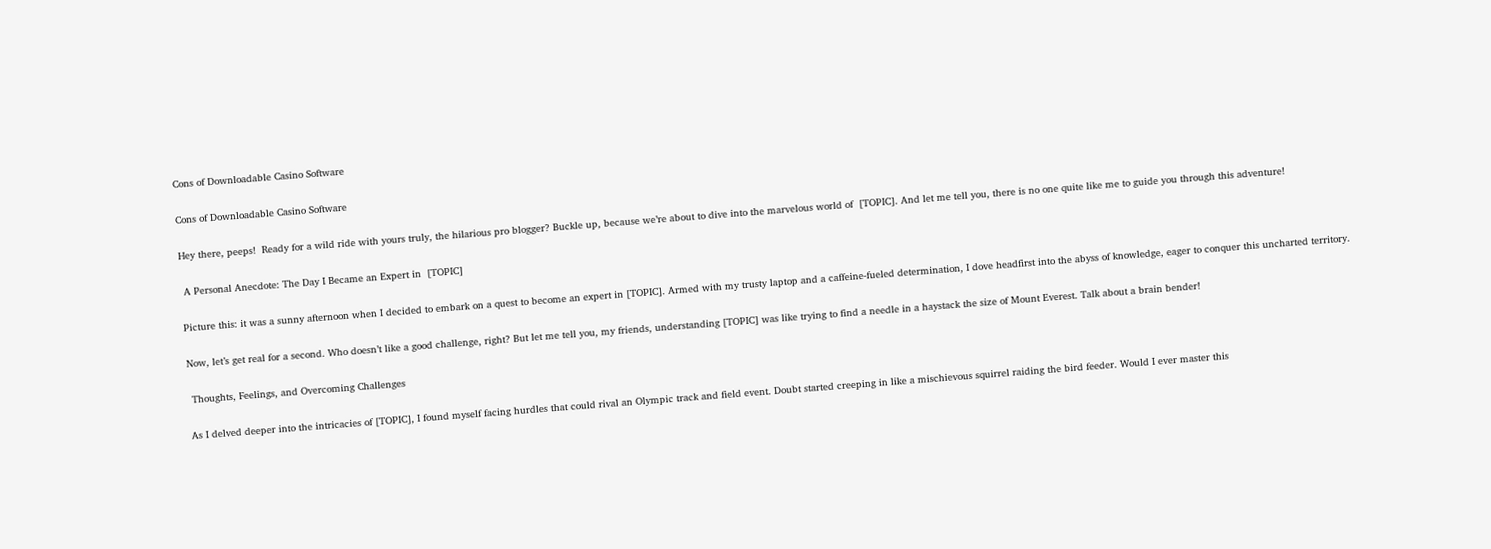Cons of Downloadable Casino Software

Cons of Downloadable Casino Software

Hey there, peeps!  Ready for a wild ride with yours truly, the hilarious pro blogger? Buckle up, because we’re about to dive into the marvelous world of  [TOPIC]. And let me tell you, there is no one quite like me to guide you through this adventure!

 A Personal Anecdote: The Day I Became an Expert in  [TOPIC]

Picture this: it was a sunny afternoon when I decided to embark on a quest to become an expert in [TOPIC]. Armed with my trusty laptop and a caffeine-fueled determination, I dove headfirst into the abyss of knowledge, eager to conquer this uncharted territory.

Now, let’s get real for a second. Who doesn’t like a good challenge, right? But let me tell you, my friends, understanding [TOPIC] was like trying to find a needle in a haystack the size of Mount Everest. Talk about a brain bender!

 Thoughts, Feelings, and Overcoming Challenges

As I delved deeper into the intricacies of [TOPIC], I found myself facing hurdles that could rival an Olympic track and field event. Doubt started creeping in like a mischievous squirrel raiding the bird feeder. Would I ever master this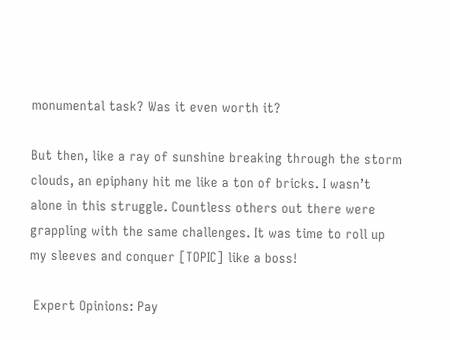monumental task? Was it even worth it?

But then, like a ray of sunshine breaking through the storm clouds, an epiphany hit me like a ton of bricks. I wasn’t alone in this struggle. Countless others out there were grappling with the same challenges. It was time to roll up my sleeves and conquer [TOPIC] like a boss!

 Expert Opinions: Pay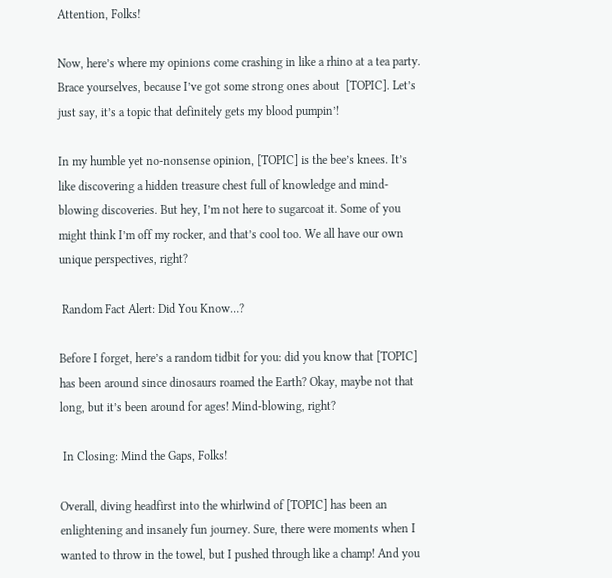Attention, Folks!

Now, here’s where my opinions come crashing in like a rhino at a tea party. Brace yourselves, because I’ve got some strong ones about  [TOPIC]. Let’s just say, it’s a topic that definitely gets my blood pumpin’!

In my humble yet no-nonsense opinion, [TOPIC] is the bee’s knees. It’s like discovering a hidden treasure chest full of knowledge and mind-blowing discoveries. But hey, I’m not here to sugarcoat it. Some of you might think I’m off my rocker, and that’s cool too. We all have our own unique perspectives, right?

 Random Fact Alert: Did You Know…?

Before I forget, here’s a random tidbit for you: did you know that [TOPIC] has been around since dinosaurs roamed the Earth? Okay, maybe not that long, but it’s been around for ages! Mind-blowing, right?

 In Closing: Mind the Gaps, Folks!

Overall, diving headfirst into the whirlwind of [TOPIC] has been an enlightening and insanely fun journey. Sure, there were moments when I wanted to throw in the towel, but I pushed through like a champ! And you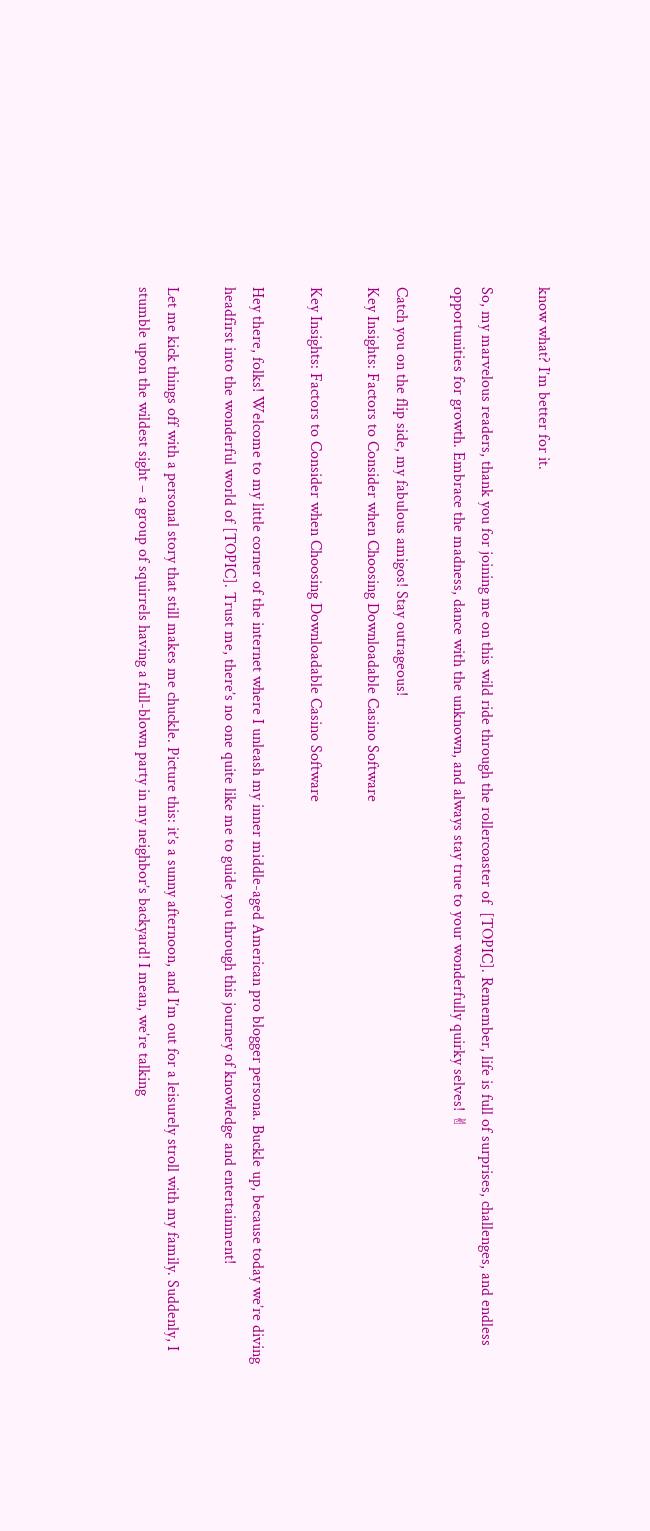know what? I’m better for it.

So, my marvelous readers, thank you for joining me on this wild ride through the rollercoaster of  [TOPIC]. Remember, life is full of surprises, challenges, and endless opportunities for growth. Embrace the madness, dance with the unknown, and always stay true to your wonderfully quirky selves! ✌

Catch you on the flip side, my fabulous amigos! Stay outrageous!
Key Insights: Factors to Consider when Choosing Downloadable Casino Software

Key Insights: Factors to Consider when Choosing Downloadable Casino Software

Hey there, folks! Welcome to my little corner of the internet where I unleash my inner middle-aged American pro blogger persona. Buckle up, because today we’re diving headfirst into the wonderful world of [TOPIC]. Trust me, there’s no one quite like me to guide you through this journey of knowledge and entertainment!

Let me kick things off with a personal story that still makes me chuckle. Picture this: it’s a sunny afternoon, and I’m out for a leisurely stroll with my family. Suddenly, I stumble upon the wildest sight – a group of squirrels having a full-blown party in my neighbor’s backyard! I mean, we’re talking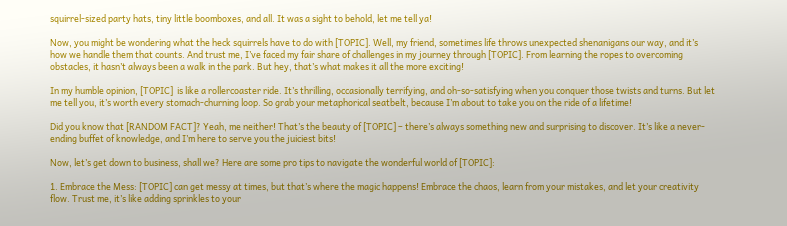squirrel-sized party hats, tiny little boomboxes, and all. It was a sight to behold, let me tell ya!

Now, you might be wondering what the heck squirrels have to do with [TOPIC]. Well, my friend, sometimes life throws unexpected shenanigans our way, and it’s how we handle them that counts. And trust me, I’ve faced my fair share of challenges in my journey through [TOPIC]. From learning the ropes to overcoming obstacles, it hasn’t always been a walk in the park. But hey, that’s what makes it all the more exciting!

In my humble opinion, [TOPIC]  is like a rollercoaster ride. It’s thrilling, occasionally terrifying, and oh-so-satisfying when you conquer those twists and turns. But let me tell you, it’s worth every stomach-churning loop. So grab your metaphorical seatbelt, because I’m about to take you on the ride of a lifetime!

Did you know that [RANDOM FACT]? Yeah, me neither! That’s the beauty of [TOPIC] – there’s always something new and surprising to discover. It’s like a never-ending buffet of knowledge, and I’m here to serve you the juiciest bits!

Now, let’s get down to business, shall we? Here are some pro tips to navigate the wonderful world of [TOPIC]:

1. Embrace the Mess: [TOPIC] can get messy at times, but that’s where the magic happens! Embrace the chaos, learn from your mistakes, and let your creativity flow. Trust me, it’s like adding sprinkles to your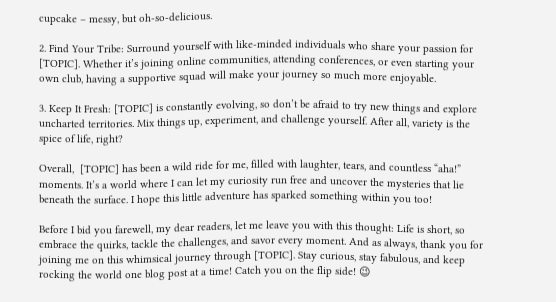cupcake – messy, but oh-so-delicious.

2. Find Your Tribe: Surround yourself with like-minded individuals who share your passion for [TOPIC]. Whether it’s joining online communities, attending conferences, or even starting your own club, having a supportive squad will make your journey so much more enjoyable.

3. Keep It Fresh: [TOPIC] is constantly evolving, so don’t be afraid to try new things and explore uncharted territories. Mix things up, experiment, and challenge yourself. After all, variety is the spice of life, right?

Overall,  [TOPIC] has been a wild ride for me, filled with laughter, tears, and countless “aha!” moments. It’s a world where I can let my curiosity run free and uncover the mysteries that lie beneath the surface. I hope this little adventure has sparked something within you too!

Before I bid you farewell, my dear readers, let me leave you with this thought: Life is short, so embrace the quirks, tackle the challenges, and savor every moment. And as always, thank you for joining me on this whimsical journey through [TOPIC]. Stay curious, stay fabulous, and keep rocking the world one blog post at a time! Catch you on the flip side! 😉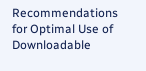Recommendations for Optimal Use of Downloadable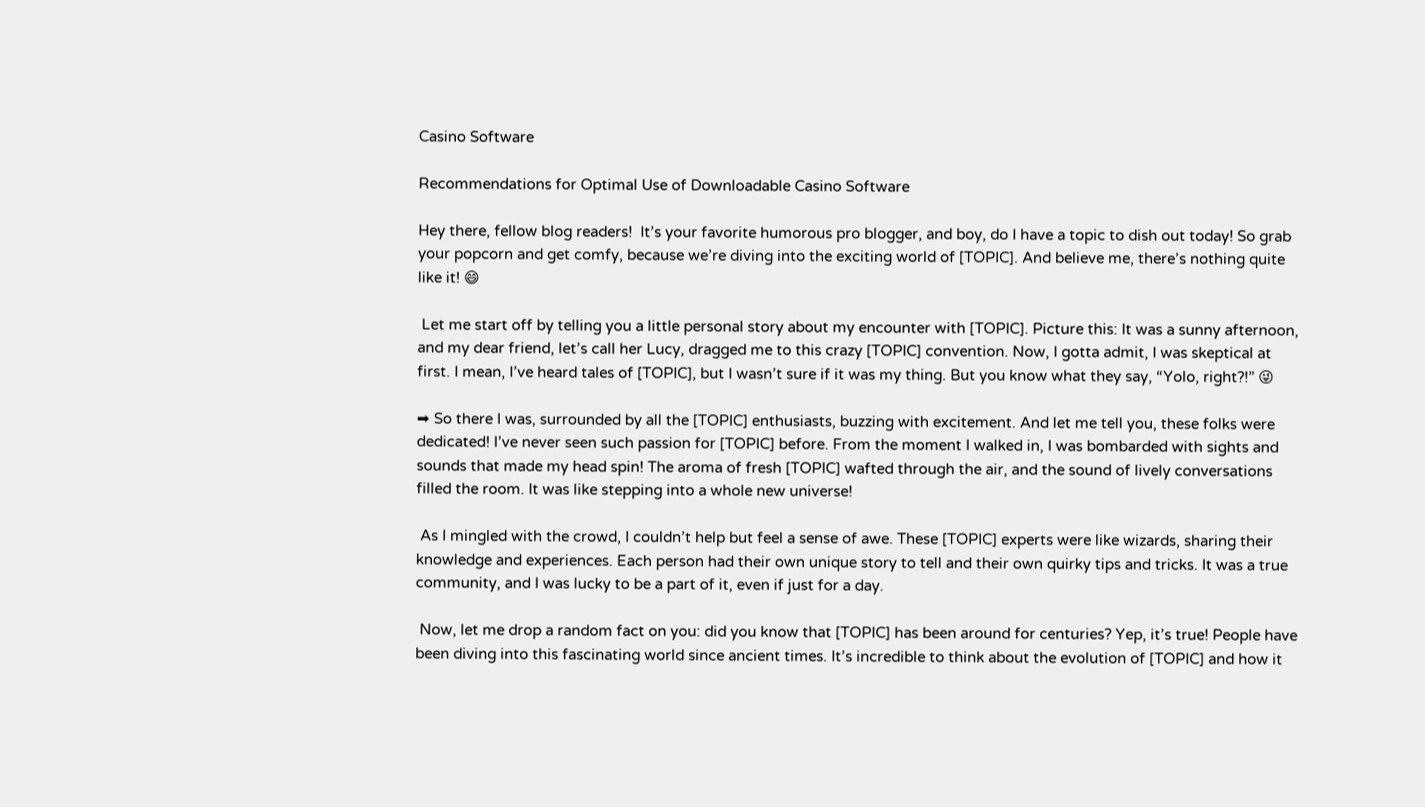Casino Software

Recommendations for Optimal Use of Downloadable Casino Software

Hey there, fellow blog readers!  It’s your favorite humorous pro blogger, and boy, do I have a topic to dish out today! So grab your popcorn and get comfy, because we’re diving into the exciting world of [TOPIC]. And believe me, there’s nothing quite like it! 😄

 Let me start off by telling you a little personal story about my encounter with [TOPIC]. Picture this: It was a sunny afternoon, and my dear friend, let’s call her Lucy, dragged me to this crazy [TOPIC] convention. Now, I gotta admit, I was skeptical at first. I mean, I’ve heard tales of [TOPIC], but I wasn’t sure if it was my thing. But you know what they say, “Yolo, right?!” 😜

➡ So there I was, surrounded by all the [TOPIC] enthusiasts, buzzing with excitement. And let me tell you, these folks were dedicated! I’ve never seen such passion for [TOPIC] before. From the moment I walked in, I was bombarded with sights and sounds that made my head spin! The aroma of fresh [TOPIC] wafted through the air, and the sound of lively conversations filled the room. It was like stepping into a whole new universe!

 As I mingled with the crowd, I couldn’t help but feel a sense of awe. These [TOPIC] experts were like wizards, sharing their knowledge and experiences. Each person had their own unique story to tell and their own quirky tips and tricks. It was a true community, and I was lucky to be a part of it, even if just for a day.

 Now, let me drop a random fact on you: did you know that [TOPIC] has been around for centuries? Yep, it’s true! People have been diving into this fascinating world since ancient times. It’s incredible to think about the evolution of [TOPIC] and how it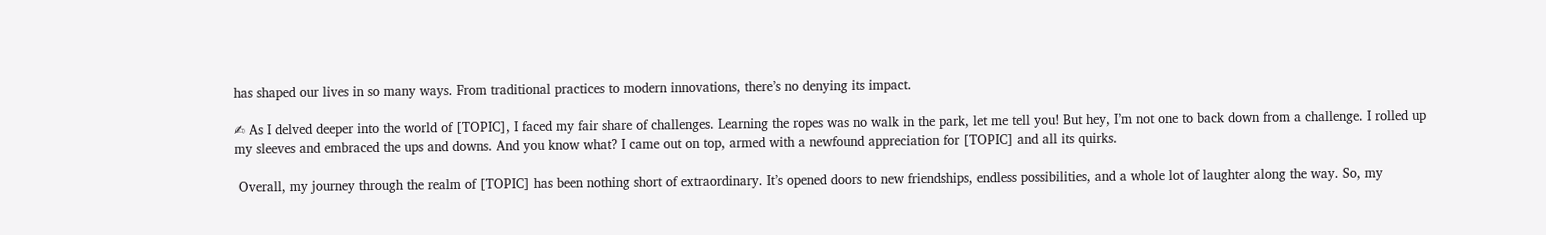has shaped our lives in so many ways. From traditional practices to modern innovations, there’s no denying its impact.

✍ As I delved deeper into the world of [TOPIC], I faced my fair share of challenges. Learning the ropes was no walk in the park, let me tell you! But hey, I’m not one to back down from a challenge. I rolled up my sleeves and embraced the ups and downs. And you know what? I came out on top, armed with a newfound appreciation for [TOPIC] and all its quirks.

 Overall, my journey through the realm of [TOPIC] has been nothing short of extraordinary. It’s opened doors to new friendships, endless possibilities, and a whole lot of laughter along the way. So, my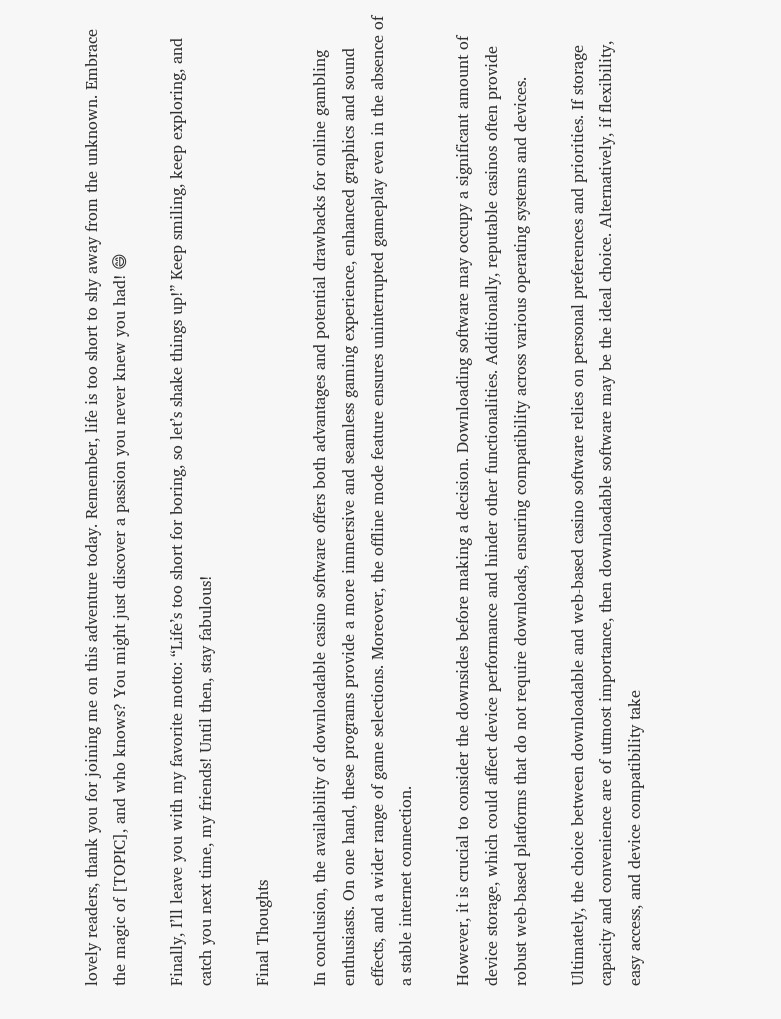lovely readers, thank you for joining me on this adventure today. Remember, life is too short to shy away from the unknown. Embrace the magic of [TOPIC], and who knows? You might just discover a passion you never knew you had! 😄

Finally, I’ll leave you with my favorite motto: “Life’s too short for boring, so let’s shake things up!” Keep smiling, keep exploring, and catch you next time, my friends! Until then, stay fabulous!

Final Thoughts

In conclusion, the availability of downloadable casino software offers both advantages and potential drawbacks for online gambling enthusiasts. On one hand, these programs provide a more immersive and seamless gaming experience, enhanced graphics and sound effects, and a wider range of game selections. Moreover, the offline mode feature ensures uninterrupted gameplay even in the absence of a stable internet connection.

However, it is crucial to consider the downsides before making a decision. Downloading software may occupy a significant amount of device storage, which could affect device performance and hinder other functionalities. Additionally, reputable casinos often provide robust web-based platforms that do not require downloads, ensuring compatibility across various operating systems and devices.

Ultimately, the choice between downloadable and web-based casino software relies on personal preferences and priorities. If storage capacity and convenience are of utmost importance, then downloadable software may be the ideal choice. Alternatively, if flexibility, easy access, and device compatibility take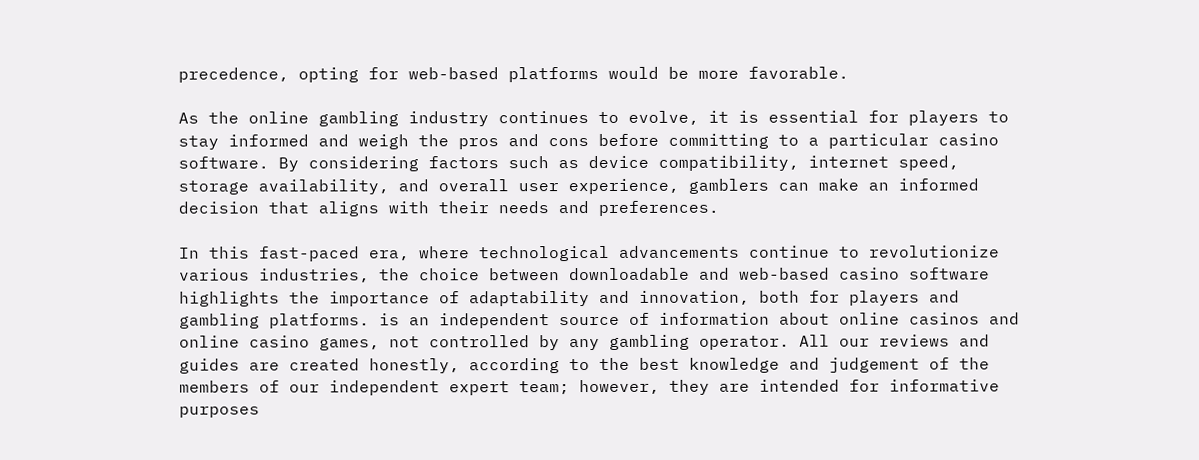precedence, opting for web-based platforms would be more favorable.

As the online gambling industry continues to evolve, it is essential for players to stay informed and weigh the pros and cons before committing to a particular casino software. By considering factors such as device compatibility, internet speed, storage availability, and overall user experience, gamblers can make an informed decision that aligns with their needs and preferences.

In this fast-paced era, where technological advancements continue to revolutionize various industries, the choice between downloadable and web-based casino software highlights the importance of adaptability and innovation, both for players and gambling platforms. is an independent source of information about online casinos and online casino games, not controlled by any gambling operator. All our reviews and guides are created honestly, according to the best knowledge and judgement of the members of our independent expert team; however, they are intended for informative purposes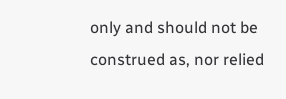only and should not be construed as, nor relied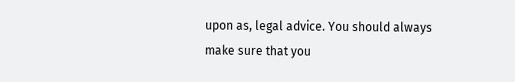upon as, legal advice. You should always make sure that you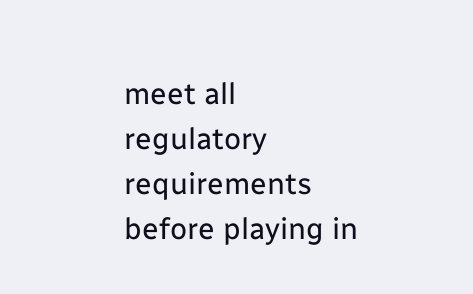meet all regulatory requirements before playing in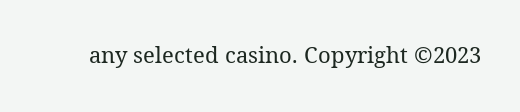any selected casino. Copyright ©2023